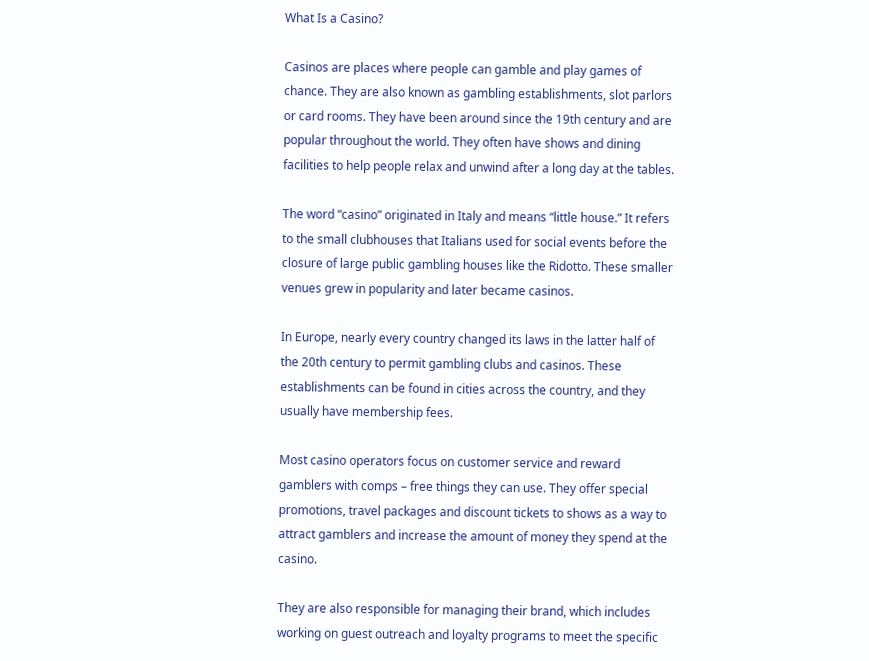What Is a Casino?

Casinos are places where people can gamble and play games of chance. They are also known as gambling establishments, slot parlors or card rooms. They have been around since the 19th century and are popular throughout the world. They often have shows and dining facilities to help people relax and unwind after a long day at the tables.

The word “casino” originated in Italy and means “little house.” It refers to the small clubhouses that Italians used for social events before the closure of large public gambling houses like the Ridotto. These smaller venues grew in popularity and later became casinos.

In Europe, nearly every country changed its laws in the latter half of the 20th century to permit gambling clubs and casinos. These establishments can be found in cities across the country, and they usually have membership fees.

Most casino operators focus on customer service and reward gamblers with comps – free things they can use. They offer special promotions, travel packages and discount tickets to shows as a way to attract gamblers and increase the amount of money they spend at the casino.

They are also responsible for managing their brand, which includes working on guest outreach and loyalty programs to meet the specific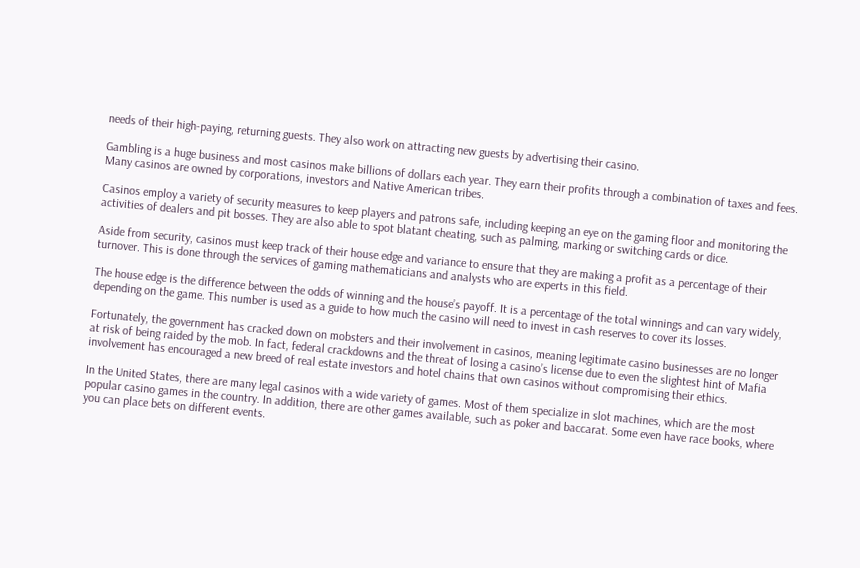needs of their high-paying, returning guests. They also work on attracting new guests by advertising their casino.

Gambling is a huge business and most casinos make billions of dollars each year. They earn their profits through a combination of taxes and fees. Many casinos are owned by corporations, investors and Native American tribes.

Casinos employ a variety of security measures to keep players and patrons safe, including keeping an eye on the gaming floor and monitoring the activities of dealers and pit bosses. They are also able to spot blatant cheating, such as palming, marking or switching cards or dice.

Aside from security, casinos must keep track of their house edge and variance to ensure that they are making a profit as a percentage of their turnover. This is done through the services of gaming mathematicians and analysts who are experts in this field.

The house edge is the difference between the odds of winning and the house’s payoff. It is a percentage of the total winnings and can vary widely, depending on the game. This number is used as a guide to how much the casino will need to invest in cash reserves to cover its losses.

Fortunately, the government has cracked down on mobsters and their involvement in casinos, meaning legitimate casino businesses are no longer at risk of being raided by the mob. In fact, federal crackdowns and the threat of losing a casino’s license due to even the slightest hint of Mafia involvement has encouraged a new breed of real estate investors and hotel chains that own casinos without compromising their ethics.

In the United States, there are many legal casinos with a wide variety of games. Most of them specialize in slot machines, which are the most popular casino games in the country. In addition, there are other games available, such as poker and baccarat. Some even have race books, where you can place bets on different events.